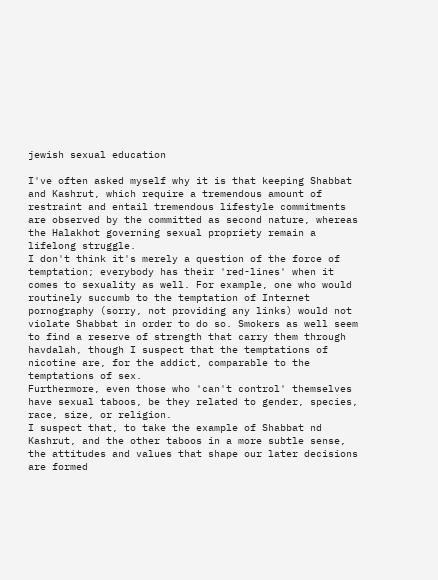jewish sexual education

I've often asked myself why it is that keeping Shabbat and Kashrut, which require a tremendous amount of restraint and entail tremendous lifestyle commitments are observed by the committed as second nature, whereas the Halakhot governing sexual propriety remain a lifelong struggle.
I don't think it's merely a question of the force of temptation; everybody has their 'red-lines' when it comes to sexuality as well. For example, one who would routinely succumb to the temptation of Internet pornography (sorry, not providing any links) would not violate Shabbat in order to do so. Smokers as well seem to find a reserve of strength that carry them through havdalah, though I suspect that the temptations of nicotine are, for the addict, comparable to the temptations of sex.
Furthermore, even those who 'can't control' themselves have sexual taboos, be they related to gender, species, race, size, or religion.
I suspect that, to take the example of Shabbat nd Kashrut, and the other taboos in a more subtle sense, the attitudes and values that shape our later decisions are formed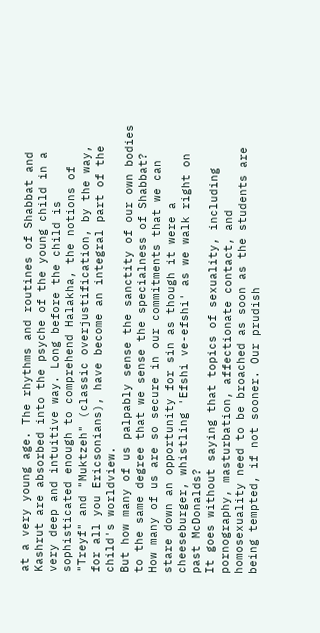at a very young age. The rhythms and routines of Shabbat and Kashrut are absorbed into the psyche of the young child in a very deep and intuitive way. Long before the child is sophisticated enough to comprehend Halakha, the notions of "Treyf" and "Muktzeh" (classic overjustification, by the way, for all you Ericsonians), have become an integral part of the child's worldview.
But how many of us palpably sense the sanctity of our own bodies to the same degree that we sense the specialness of Shabbat?
How many of us are so secure in our commitments that we can stare down an opportunity for sin as though it were a cheeseburger, whistling 'Efshi ve-efshi' as we walk right on past McDonalds?
It goes without saying that topics of sexuality, including pornography, masturbation, affectionate contact, and homosexuality need to be broached as soon as the students are being tempted, if not sooner. Our prudish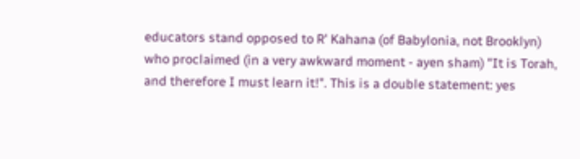educators stand opposed to R' Kahana (of Babylonia, not Brooklyn) who proclaimed (in a very awkward moment - ayen sham) "It is Torah, and therefore I must learn it!". This is a double statement: yes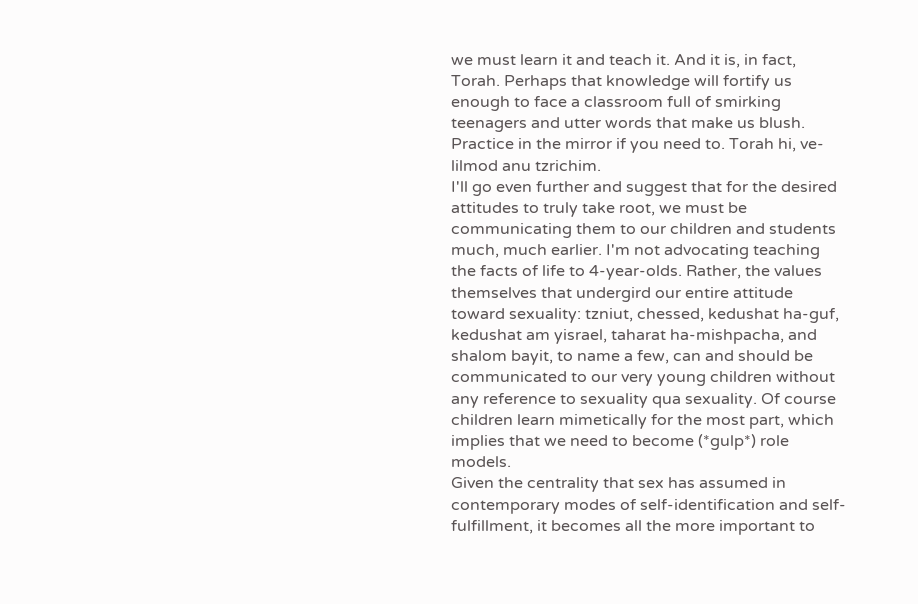we must learn it and teach it. And it is, in fact, Torah. Perhaps that knowledge will fortify us enough to face a classroom full of smirking teenagers and utter words that make us blush. Practice in the mirror if you need to. Torah hi, ve-lilmod anu tzrichim.
I'll go even further and suggest that for the desired attitudes to truly take root, we must be communicating them to our children and students much, much earlier. I'm not advocating teaching the facts of life to 4-year-olds. Rather, the values themselves that undergird our entire attitude toward sexuality: tzniut, chessed, kedushat ha-guf, kedushat am yisrael, taharat ha-mishpacha, and shalom bayit, to name a few, can and should be communicated to our very young children without any reference to sexuality qua sexuality. Of course children learn mimetically for the most part, which implies that we need to become (*gulp*) role models.
Given the centrality that sex has assumed in contemporary modes of self-identification and self-fulfillment, it becomes all the more important to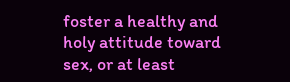foster a healthy and holy attitude toward sex, or at least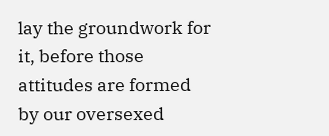lay the groundwork for it, before those attitudes are formed by our oversexed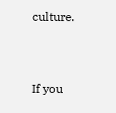culture.


If you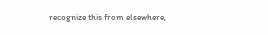recognize this from elsewhere,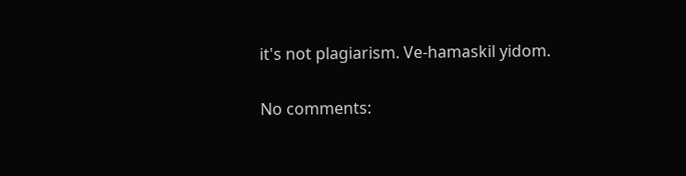it's not plagiarism. Ve-hamaskil yidom.

No comments: